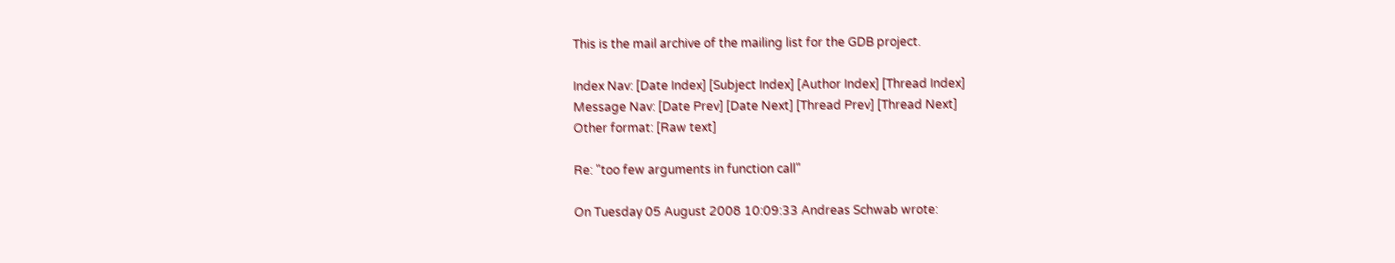This is the mail archive of the mailing list for the GDB project.

Index Nav: [Date Index] [Subject Index] [Author Index] [Thread Index]
Message Nav: [Date Prev] [Date Next] [Thread Prev] [Thread Next]
Other format: [Raw text]

Re: "too few arguments in function call"

On Tuesday 05 August 2008 10:09:33 Andreas Schwab wrote: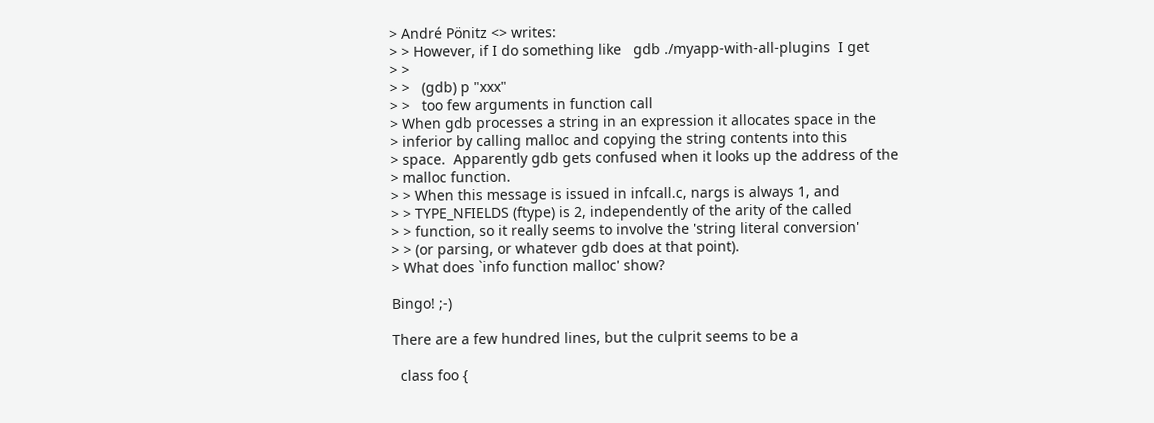> André Pönitz <> writes:
> > However, if I do something like   gdb ./myapp-with-all-plugins  I get
> >
> >   (gdb) p "xxx"
> >   too few arguments in function call
> When gdb processes a string in an expression it allocates space in the
> inferior by calling malloc and copying the string contents into this
> space.  Apparently gdb gets confused when it looks up the address of the
> malloc function.
> > When this message is issued in infcall.c, nargs is always 1, and
> > TYPE_NFIELDS (ftype) is 2, independently of the arity of the called
> > function, so it really seems to involve the 'string literal conversion'
> > (or parsing, or whatever gdb does at that point).
> What does `info function malloc' show?

Bingo! ;-)

There are a few hundred lines, but the culprit seems to be a

  class foo {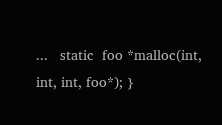...   static  foo *malloc(int, int, int, foo*); }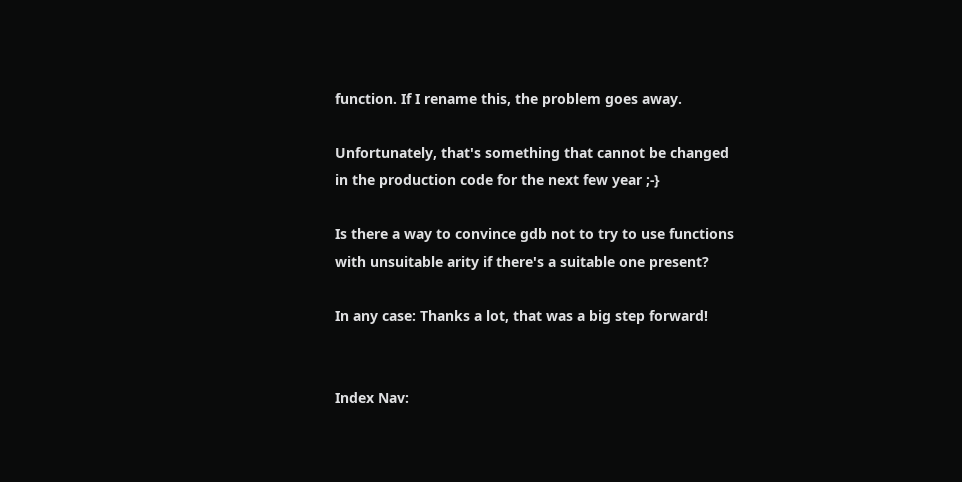function. If I rename this, the problem goes away.

Unfortunately, that's something that cannot be changed
in the production code for the next few year ;-}

Is there a way to convince gdb not to try to use functions
with unsuitable arity if there's a suitable one present?

In any case: Thanks a lot, that was a big step forward!


Index Nav: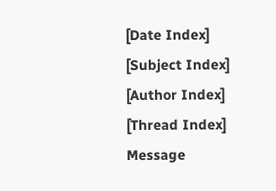[Date Index] [Subject Index] [Author Index] [Thread Index]
Message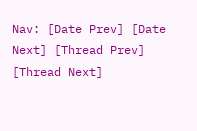Nav: [Date Prev] [Date Next] [Thread Prev] [Thread Next]